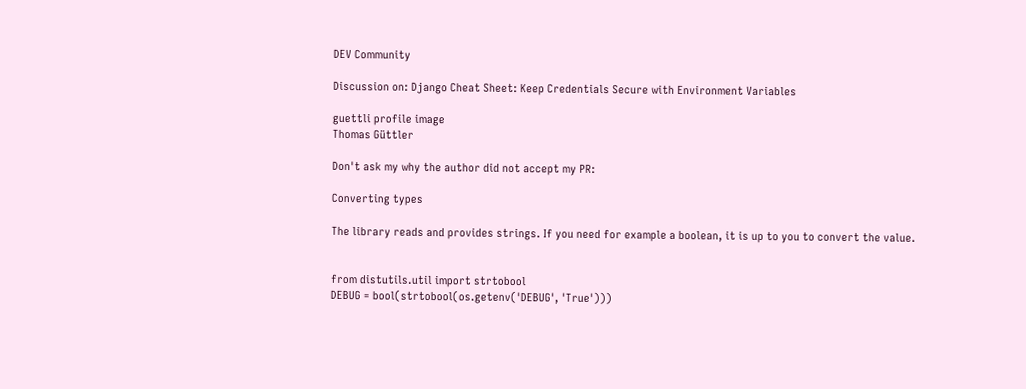DEV Community

Discussion on: Django Cheat Sheet: Keep Credentials Secure with Environment Variables

guettli profile image
Thomas Güttler

Don't ask my why the author did not accept my PR:

Converting types

The library reads and provides strings. If you need for example a boolean, it is up to you to convert the value.


from distutils.util import strtobool
DEBUG = bool(strtobool(os.getenv('DEBUG', 'True')))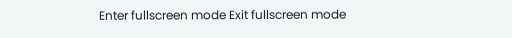Enter fullscreen mode Exit fullscreen mode